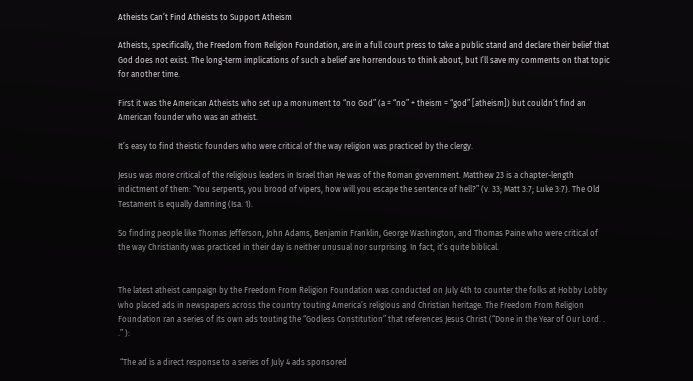Atheists Can’t Find Atheists to Support Atheism

Atheists, specifically, the Freedom from Religion Foundation, are in a full court press to take a public stand and declare their belief that God does not exist. The long-term implications of such a belief are horrendous to think about, but I’ll save my comments on that topic for another time.

First it was the American Atheists who set up a monument to “no God” (a = “no” + theism = “god” [atheism]) but couldn’t find an American founder who was an atheist.

It’s easy to find theistic founders who were critical of the way religion was practiced by the clergy.

Jesus was more critical of the religious leaders in Israel than He was of the Roman government. Matthew 23 is a chapter-length indictment of them: “You serpents, you brood of vipers, how will you escape the sentence of hell?” (v. 33; Matt 3:7; Luke 3:7). The Old Testament is equally damning (Isa. 1).

So finding people like Thomas Jefferson, John Adams, Benjamin Franklin, George Washington, and Thomas Paine who were critical of the way Christianity was practiced in their day is neither unusual nor surprising. In fact, it’s quite biblical.


The latest atheist campaign by the Freedom From Religion Foundation was conducted on July 4th to counter the folks at Hobby Lobby who placed ads in newspapers across the country touting America’s religious and Christian heritage. The Freedom From Religion Foundation ran a series of its own ads touting the “Godless Constitution” that references Jesus Christ (“Done in the Year of Our Lord. . .” ):

 “The ad is a direct response to a series of July 4 ads sponsored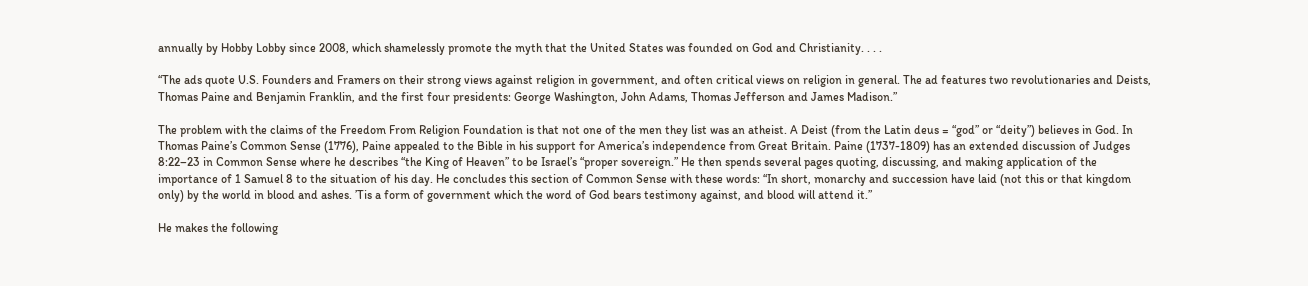annually by Hobby Lobby since 2008, which shamelessly promote the myth that the United States was founded on God and Christianity. . . .

“The ads quote U.S. Founders and Framers on their strong views against religion in government, and often critical views on religion in general. The ad features two revolutionaries and Deists, Thomas Paine and Benjamin Franklin, and the first four presidents: George Washington, John Adams, Thomas Jefferson and James Madison.”

The problem with the claims of the Freedom From Religion Foundation is that not one of the men they list was an atheist. A Deist (from the Latin deus = “god” or “deity”) believes in God. In Thomas Paine’s Common Sense (1776), Paine appealed to the Bible in his support for America’s independence from Great Britain. Paine (1737-1809) has an extended discussion of Judges 8:22–23 in Common Sense where he describes “the King of Heaven” to be Israel’s “proper sovereign.” He then spends several pages quoting, discussing, and making application of the importance of 1 Samuel 8 to the situation of his day. He concludes this section of Common Sense with these words: “In short, monarchy and succession have laid (not this or that kingdom only) by the world in blood and ashes. ’Tis a form of government which the word of God bears testimony against, and blood will attend it.”

He makes the following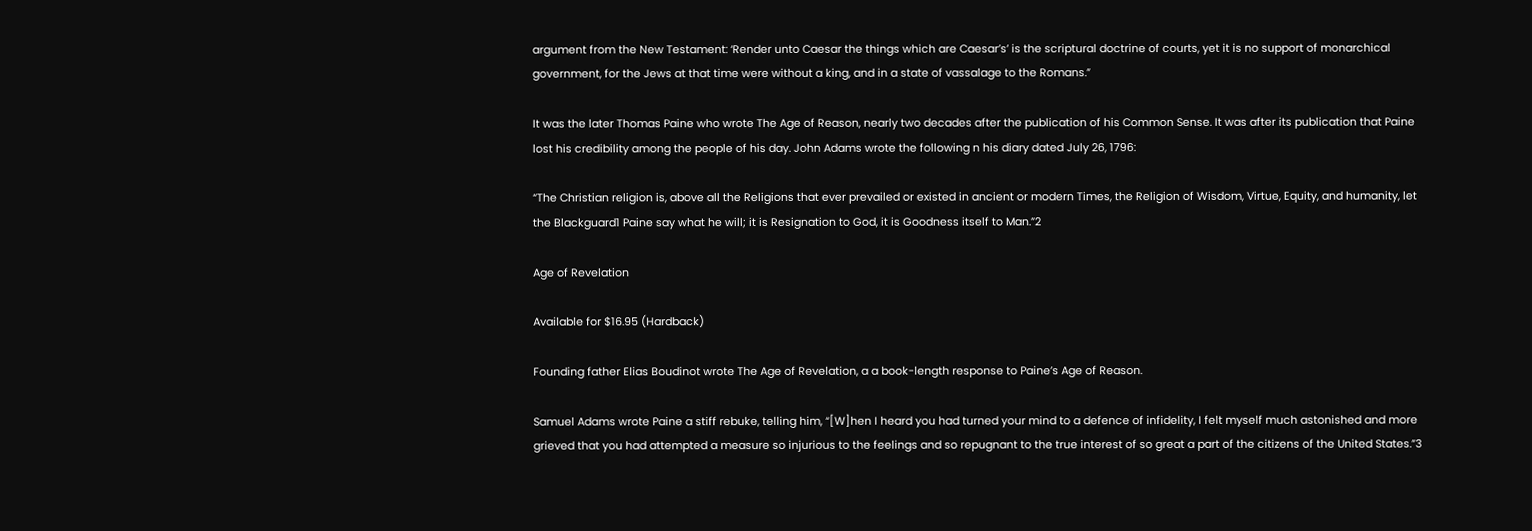argument from the New Testament: ‘Render unto Caesar the things which are Caesar’s’ is the scriptural doctrine of courts, yet it is no support of monarchical government, for the Jews at that time were without a king, and in a state of vassalage to the Romans.”

It was the later Thomas Paine who wrote The Age of Reason, nearly two decades after the publication of his Common Sense. It was after its publication that Paine lost his credibility among the people of his day. John Adams wrote the following n his diary dated July 26, 1796:

“The Christian religion is, above all the Religions that ever prevailed or existed in ancient or modern Times, the Religion of Wisdom, Virtue, Equity, and humanity, let the Blackguard1 Paine say what he will; it is Resignation to God, it is Goodness itself to Man.”2

Age of Revelation

Available for $16.95 (Hardback)

Founding father Elias Boudinot wrote The Age of Revelation, a a book-length response to Paine’s Age of Reason.

Samuel Adams wrote Paine a stiff rebuke, telling him, “[W]hen I heard you had turned your mind to a defence of infidelity, I felt myself much astonished and more grieved that you had attempted a measure so injurious to the feelings and so repugnant to the true interest of so great a part of the citizens of the United States.”3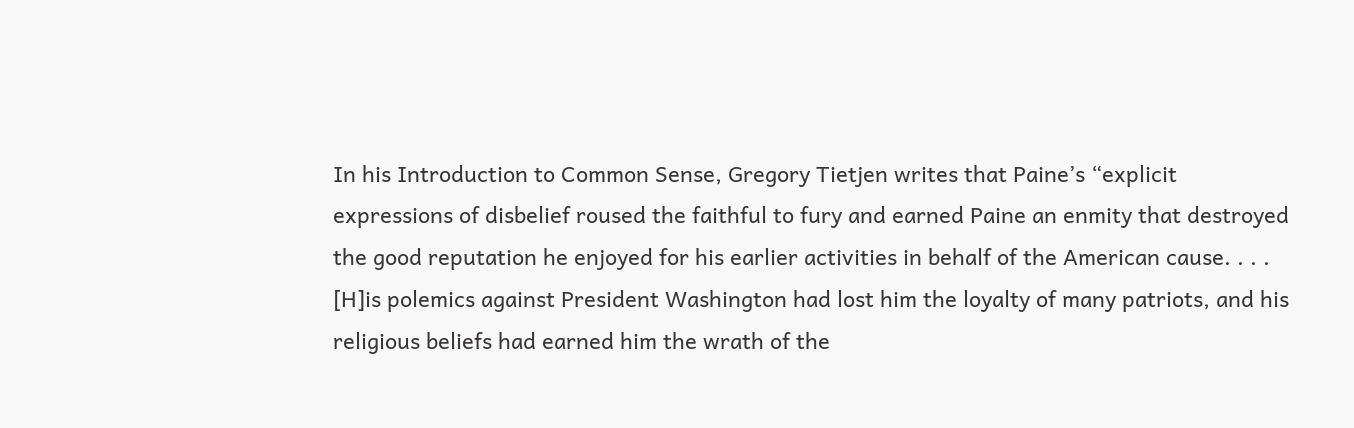In his Introduction to Common Sense, Gregory Tietjen writes that Paine’s “explicit expressions of disbelief roused the faithful to fury and earned Paine an enmity that destroyed the good reputation he enjoyed for his earlier activities in behalf of the American cause. . . . [H]is polemics against President Washington had lost him the loyalty of many patriots, and his religious beliefs had earned him the wrath of the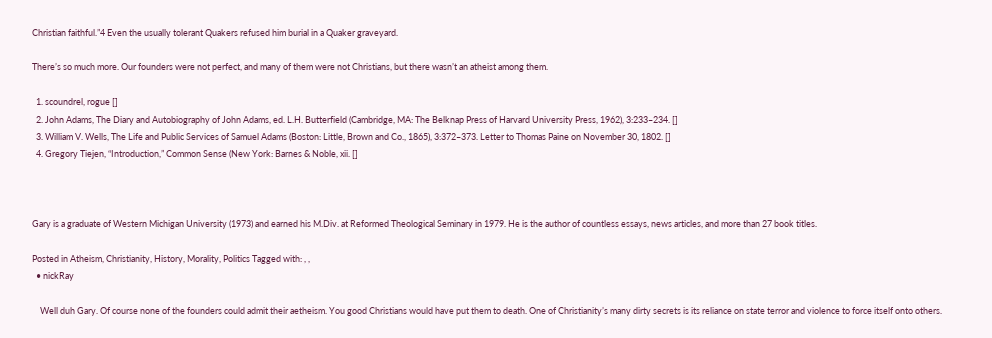Christian faithful.”4 Even the usually tolerant Quakers refused him burial in a Quaker graveyard.

There’s so much more. Our founders were not perfect, and many of them were not Christians, but there wasn’t an atheist among them.

  1. scoundrel, rogue []
  2. John Adams, The Diary and Autobiography of John Adams, ed. L.H. Butterfield (Cambridge, MA: The Belknap Press of Harvard University Press, 1962), 3:233–234. []
  3. William V. Wells, The Life and Public Services of Samuel Adams (Boston: Little, Brown and Co., 1865), 3:372–373. Letter to Thomas Paine on November 30, 1802. []
  4. Gregory Tiejen, “Introduction,” Common Sense (New York: Barnes & Noble, xii. []



Gary is a graduate of Western Michigan University (1973) and earned his M.Div. at Reformed Theological Seminary in 1979. He is the author of countless essays, news articles, and more than 27 book titles.

Posted in Atheism, Christianity, History, Morality, Politics Tagged with: , ,
  • nickRay

    Well duh Gary. Of course none of the founders could admit their aetheism. You good Christians would have put them to death. One of Christianity’s many dirty secrets is its reliance on state terror and violence to force itself onto others.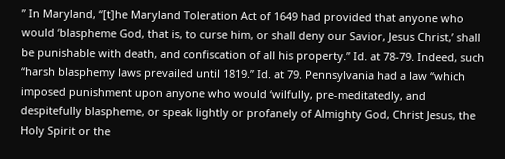” In Maryland, “[t]he Maryland Toleration Act of 1649 had provided that anyone who would ‘blaspheme God, that is, to curse him, or shall deny our Savior, Jesus Christ,’ shall be punishable with death, and confiscation of all his property.” Id. at 78-79. Indeed, such “harsh blasphemy laws prevailed until 1819.” Id. at 79. Pennsylvania had a law “which imposed punishment upon anyone who would ‘wilfully, pre-meditatedly, and despitefully blaspheme, or speak lightly or profanely of Almighty God, Christ Jesus, the Holy Spirit or the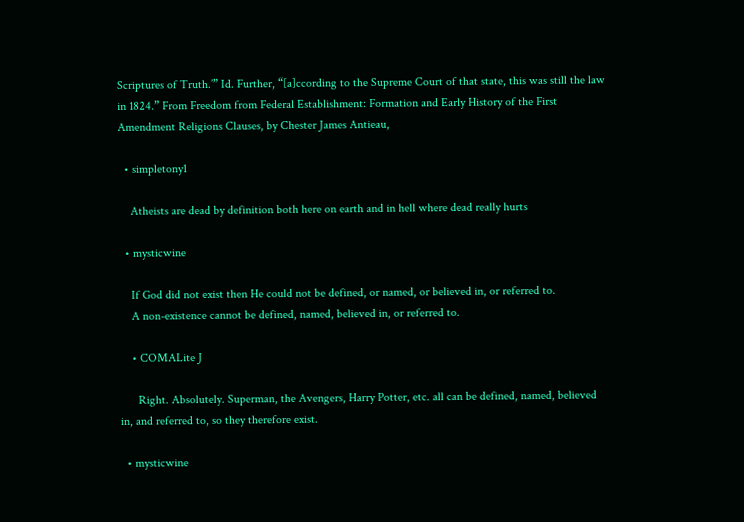Scriptures of Truth.’” Id. Further, “[a]ccording to the Supreme Court of that state, this was still the law in 1824.” From Freedom from Federal Establishment: Formation and Early History of the First Amendment Religions Clauses, by Chester James Antieau,

  • simpletony1

    Atheists are dead by definition both here on earth and in hell where dead really hurts

  • mysticwine

    If God did not exist then He could not be defined, or named, or believed in, or referred to.
    A non-existence cannot be defined, named, believed in, or referred to.

    • COMALite J

      Right. Absolutely. Superman, the Avengers, Harry Potter, etc. all can be defined, named, believed in, and referred to, so they therefore exist.

  • mysticwine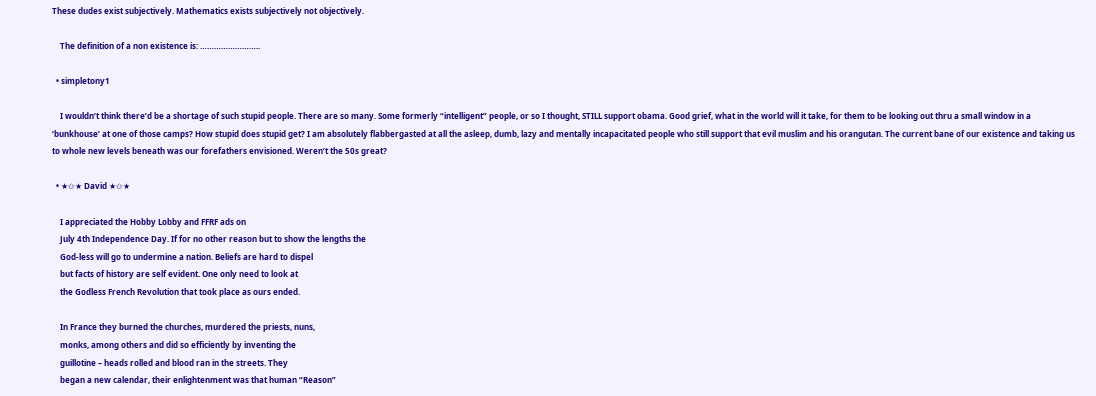These dudes exist subjectively. Mathematics exists subjectively not objectively.

    The definition of a non existence is: ……………………..

  • simpletony1

    I wouldn’t think there’d be a shortage of such stupid people. There are so many. Some formerly “intelligent” people, or so I thought, STILL support obama. Good grief, what in the world will it take, for them to be looking out thru a small window in a ‘bunkhouse’ at one of those camps? How stupid does stupid get? I am absolutely flabbergasted at all the asleep, dumb, lazy and mentally incapacitated people who still support that evil muslim and his orangutan. The current bane of our existence and taking us to whole new levels beneath was our forefathers envisioned. Weren’t the 50s great?

  • ★✩★ David ★✩★

    I appreciated the Hobby Lobby and FFRF ads on
    July 4th Independence Day. If for no other reason but to show the lengths the
    God-less will go to undermine a nation. Beliefs are hard to dispel
    but facts of history are self evident. One only need to look at
    the Godless French Revolution that took place as ours ended.

    In France they burned the churches, murdered the priests, nuns,
    monks, among others and did so efficiently by inventing the
    guillotine – heads rolled and blood ran in the streets. They
    began a new calendar, their enlightenment was that human “Reason”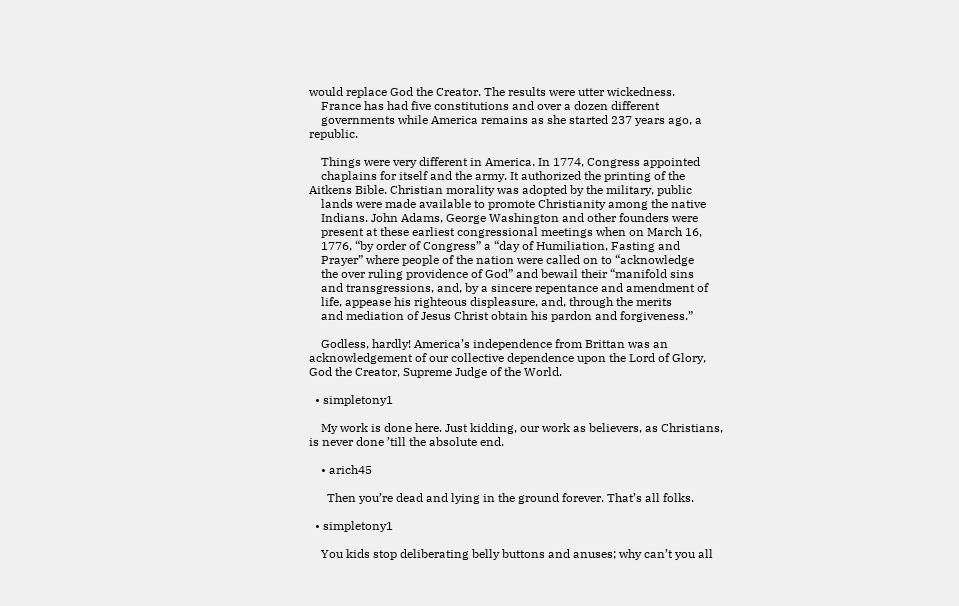would replace God the Creator. The results were utter wickedness.
    France has had five constitutions and over a dozen different
    governments while America remains as she started 237 years ago, a republic.

    Things were very different in America. In 1774, Congress appointed
    chaplains for itself and the army. It authorized the printing of the Aitkens Bible. Christian morality was adopted by the military, public
    lands were made available to promote Christianity among the native
    Indians. John Adams, George Washington and other founders were
    present at these earliest congressional meetings when on March 16,
    1776, “by order of Congress” a “day of Humiliation, Fasting and
    Prayer” where people of the nation were called on to “acknowledge
    the over ruling providence of God” and bewail their “manifold sins
    and transgressions, and, by a sincere repentance and amendment of
    life, appease his righteous displeasure, and, through the merits
    and mediation of Jesus Christ obtain his pardon and forgiveness.”

    Godless, hardly! America’s independence from Brittan was an acknowledgement of our collective dependence upon the Lord of Glory, God the Creator, Supreme Judge of the World.

  • simpletony1

    My work is done here. Just kidding, our work as believers, as Christians, is never done ’till the absolute end.

    • arich45

      Then you’re dead and lying in the ground forever. That’s all folks.

  • simpletony1

    You kids stop deliberating belly buttons and anuses; why can’t you all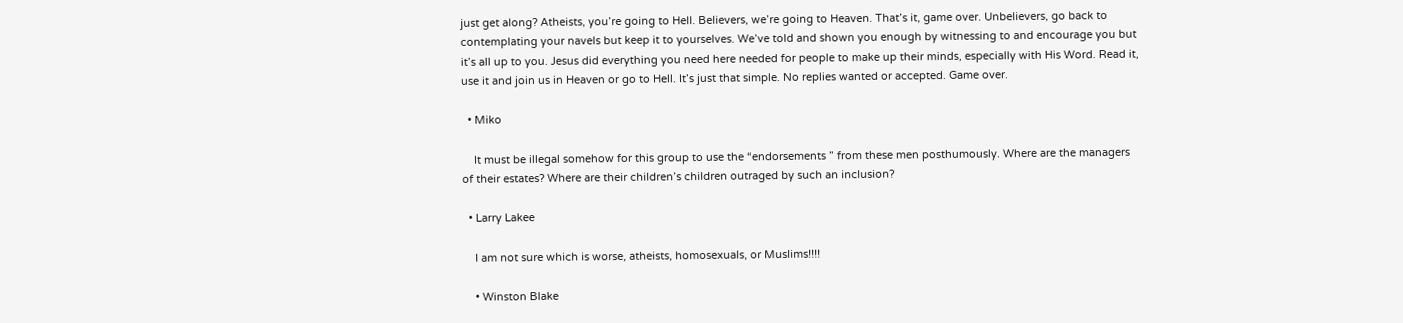just get along? Atheists, you’re going to Hell. Believers, we’re going to Heaven. That’s it, game over. Unbelievers, go back to contemplating your navels but keep it to yourselves. We’ve told and shown you enough by witnessing to and encourage you but it’s all up to you. Jesus did everything you need here needed for people to make up their minds, especially with His Word. Read it, use it and join us in Heaven or go to Hell. It’s just that simple. No replies wanted or accepted. Game over.

  • Miko

    It must be illegal somehow for this group to use the “endorsements ” from these men posthumously. Where are the managers of their estates? Where are their children’s children outraged by such an inclusion?

  • Larry Lakee

    I am not sure which is worse, atheists, homosexuals, or Muslims!!!!

    • Winston Blake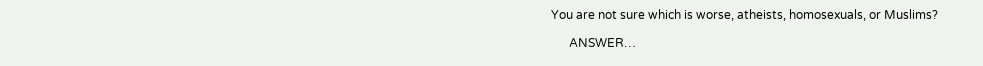You are not sure which is worse, atheists, homosexuals, or Muslims?

      ANSWER…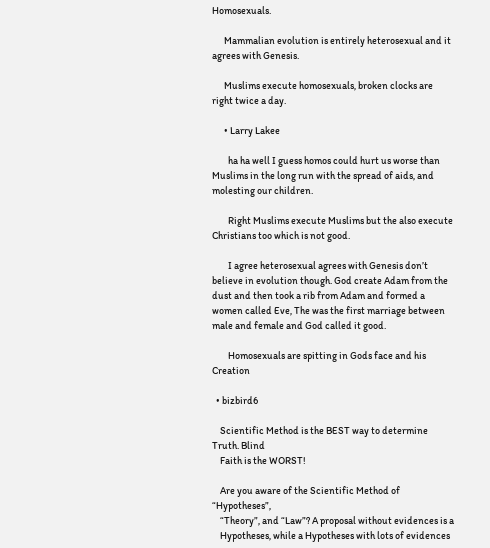Homosexuals.

      Mammalian evolution is entirely heterosexual and it agrees with Genesis.

      Muslims execute homosexuals, broken clocks are right twice a day.

      • Larry Lakee

        ha ha well I guess homos could hurt us worse than Muslims in the long run with the spread of aids, and molesting our children.

        Right Muslims execute Muslims but the also execute Christians too which is not good.

        I agree heterosexual agrees with Genesis don’t believe in evolution though. God create Adam from the dust and then took a rib from Adam and formed a women called Eve, The was the first marriage between male and female and God called it good.

        Homosexuals are spitting in Gods face and his Creation

  • bizbird6

    Scientific Method is the BEST way to determine Truth. Blind
    Faith is the WORST!

    Are you aware of the Scientific Method of “Hypotheses”,
    “Theory”, and “Law”? A proposal without evidences is a
    Hypotheses, while a Hypotheses with lots of evidences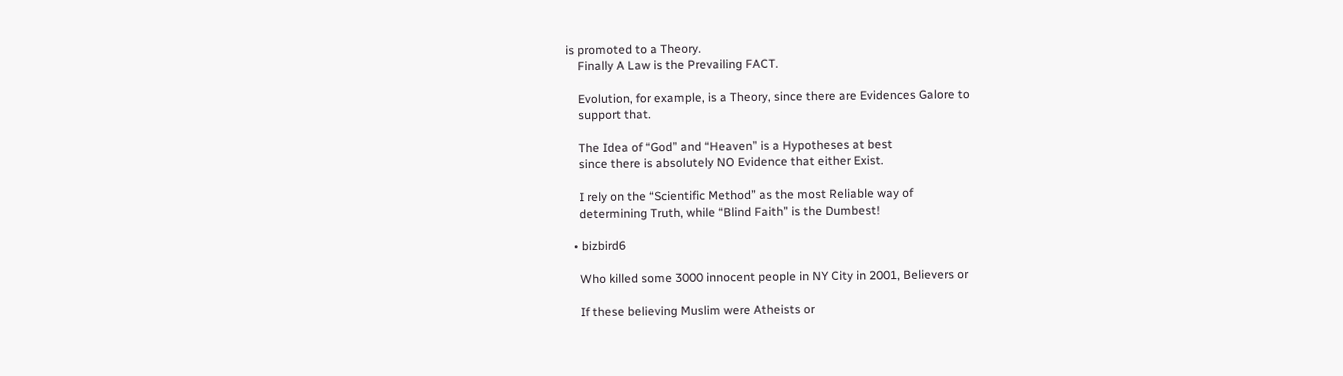is promoted to a Theory.
    Finally A Law is the Prevailing FACT.

    Evolution, for example, is a Theory, since there are Evidences Galore to
    support that.

    The Idea of “God” and “Heaven” is a Hypotheses at best
    since there is absolutely NO Evidence that either Exist.

    I rely on the “Scientific Method” as the most Reliable way of
    determining Truth, while “Blind Faith” is the Dumbest!

  • bizbird6

    Who killed some 3000 innocent people in NY City in 2001, Believers or

    If these believing Muslim were Atheists or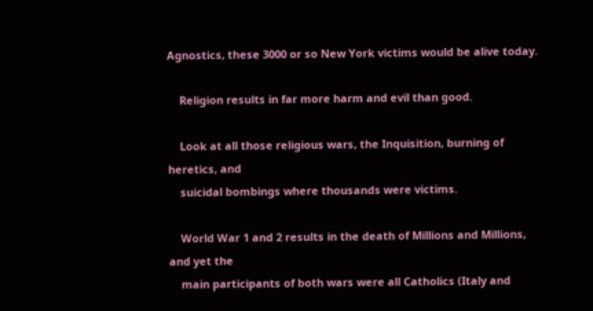Agnostics, these 3000 or so New York victims would be alive today.

    Religion results in far more harm and evil than good.

    Look at all those religious wars, the Inquisition, burning of heretics, and
    suicidal bombings where thousands were victims.

    World War 1 and 2 results in the death of Millions and Millions, and yet the
    main participants of both wars were all Catholics (Italy and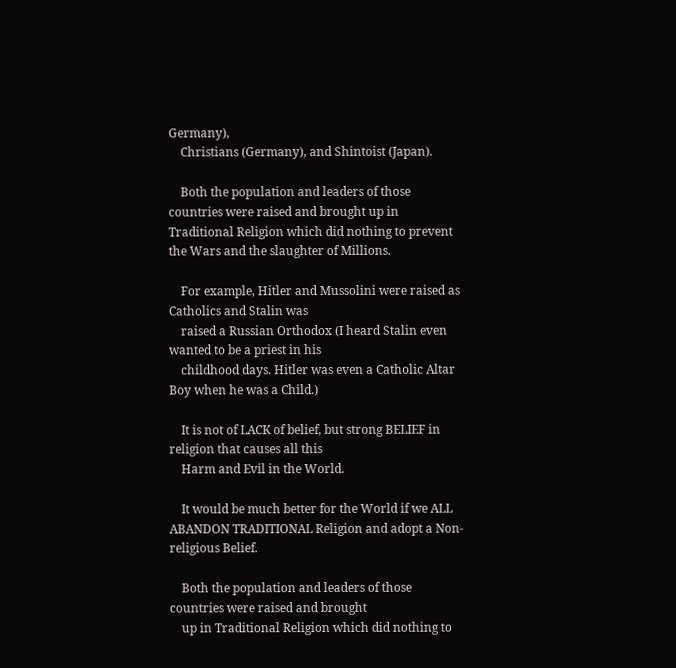Germany),
    Christians (Germany), and Shintoist (Japan).

    Both the population and leaders of those countries were raised and brought up in Traditional Religion which did nothing to prevent the Wars and the slaughter of Millions.

    For example, Hitler and Mussolini were raised as Catholics and Stalin was
    raised a Russian Orthodox (I heard Stalin even wanted to be a priest in his
    childhood days. Hitler was even a Catholic Altar Boy when he was a Child.)

    It is not of LACK of belief, but strong BELIEF in religion that causes all this
    Harm and Evil in the World.

    It would be much better for the World if we ALL ABANDON TRADITIONAL Religion and adopt a Non-religious Belief.

    Both the population and leaders of those countries were raised and brought
    up in Traditional Religion which did nothing to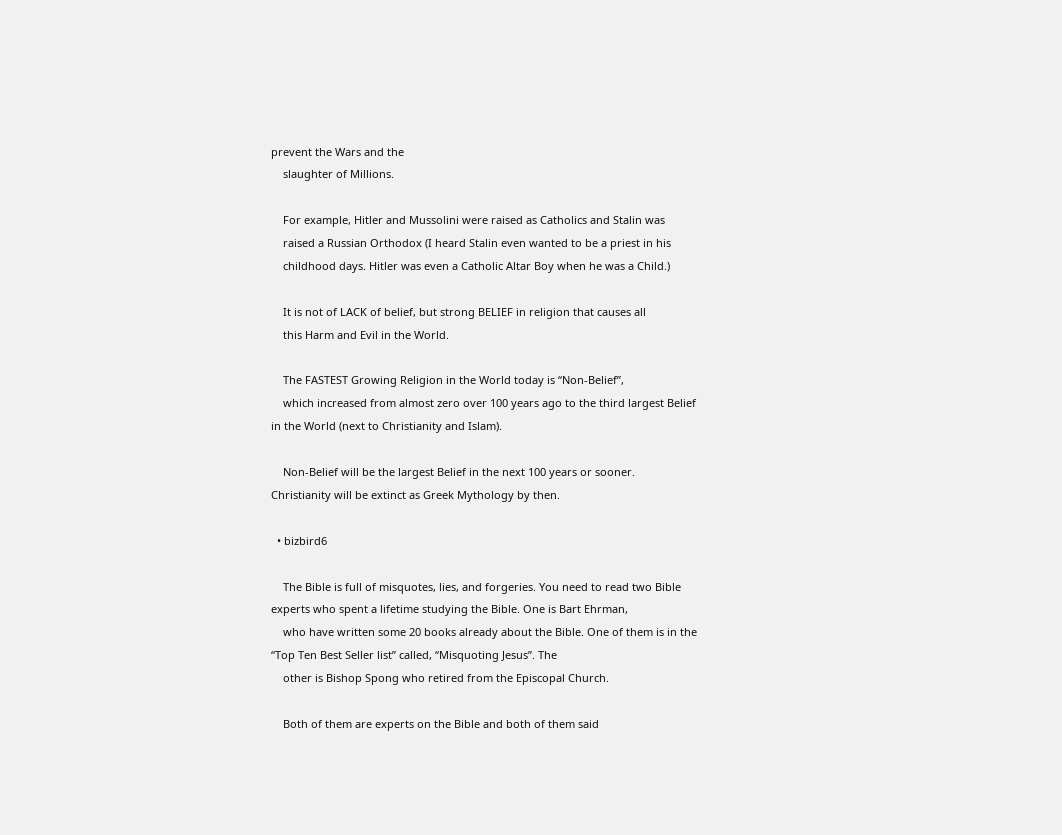prevent the Wars and the
    slaughter of Millions.

    For example, Hitler and Mussolini were raised as Catholics and Stalin was
    raised a Russian Orthodox (I heard Stalin even wanted to be a priest in his
    childhood days. Hitler was even a Catholic Altar Boy when he was a Child.)

    It is not of LACK of belief, but strong BELIEF in religion that causes all
    this Harm and Evil in the World.

    The FASTEST Growing Religion in the World today is “Non-Belief”,
    which increased from almost zero over 100 years ago to the third largest Belief in the World (next to Christianity and Islam).

    Non-Belief will be the largest Belief in the next 100 years or sooner. Christianity will be extinct as Greek Mythology by then.

  • bizbird6

    The Bible is full of misquotes, lies, and forgeries. You need to read two Bible experts who spent a lifetime studying the Bible. One is Bart Ehrman,
    who have written some 20 books already about the Bible. One of them is in the “Top Ten Best Seller list” called, “Misquoting Jesus”. The
    other is Bishop Spong who retired from the Episcopal Church.

    Both of them are experts on the Bible and both of them said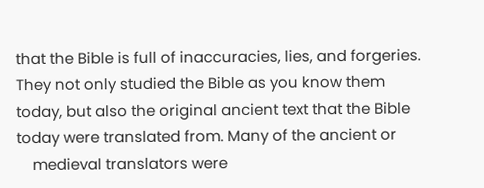that the Bible is full of inaccuracies, lies, and forgeries. They not only studied the Bible as you know them today, but also the original ancient text that the Bible today were translated from. Many of the ancient or
    medieval translators were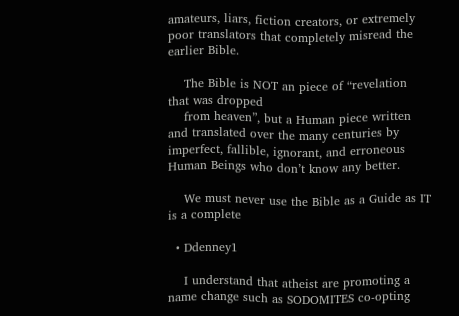amateurs, liars, fiction creators, or extremely poor translators that completely misread the earlier Bible.

    The Bible is NOT an piece of “revelation that was dropped
    from heaven”, but a Human piece written and translated over the many centuries by imperfect, fallible, ignorant, and erroneous Human Beings who don’t know any better.

    We must never use the Bible as a Guide as IT is a complete

  • Ddenney1

    I understand that atheist are promoting a name change such as SODOMITES co-opting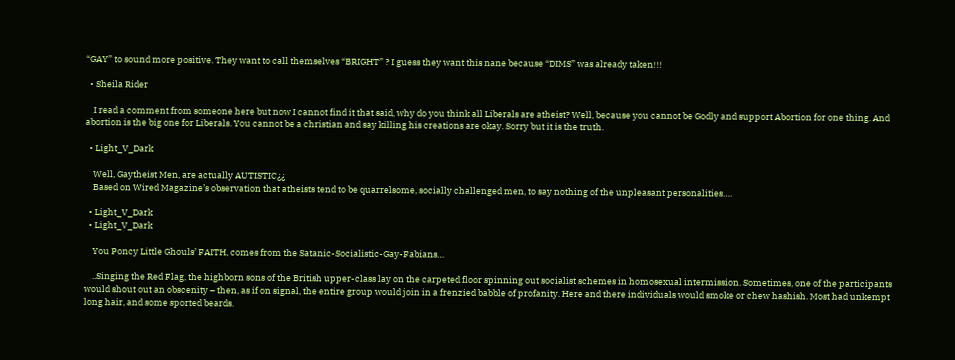“GAY” to sound more positive. They want to call themselves “BRIGHT” ? I guess they want this nane because “DIMS” was already taken!!!

  • Sheila Rider

    I read a comment from someone here but now I cannot find it that said, why do you think all Liberals are atheist? Well, because you cannot be Godly and support Abortion for one thing. And abortion is the big one for Liberals. You cannot be a christian and say killing his creations are okay. Sorry but it is the truth.

  • Light_V_Dark

    Well, Gaytheist Men, are actually AUTISTIC¿¿
    Based on Wired Magazine’s observation that atheists tend to be quarrelsome, socially challenged men, to say nothing of the unpleasant personalities….

  • Light_V_Dark
  • Light_V_Dark

    You Poncy Little Ghouls’ FAITH, comes from the Satanic-Socialistic-Gay-Fabians…

    ..Singing the Red Flag, the highborn sons of the British upper-class lay on the carpeted floor spinning out socialist schemes in homosexual intermission. Sometimes, one of the participants would shout out an obscenity – then, as if on signal, the entire group would join in a frenzied babble of profanity. Here and there individuals would smoke or chew hashish. Most had unkempt long hair, and some sported beards.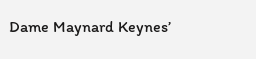Dame Maynard Keynes’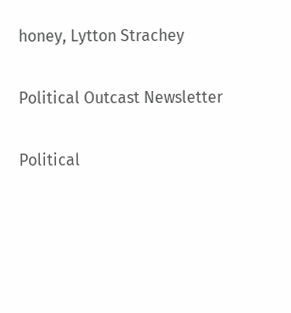honey, Lytton Strachey

Political Outcast Newsletter

Political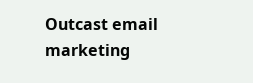Outcast email marketing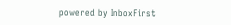powered by InboxFirst